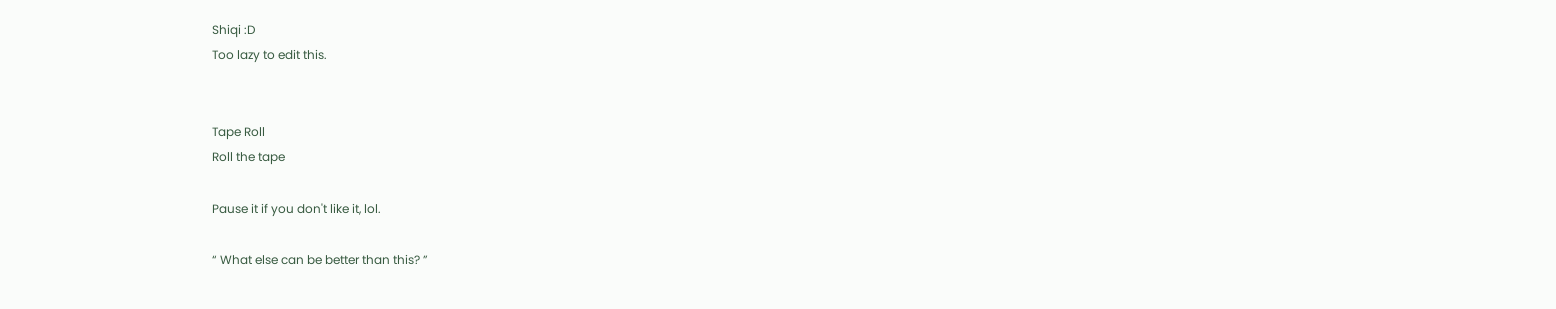Shiqi :D
Too lazy to edit this.


Tape Roll
Roll the tape

Pause it if you don't like it, lol.

“ What else can be better than this? ”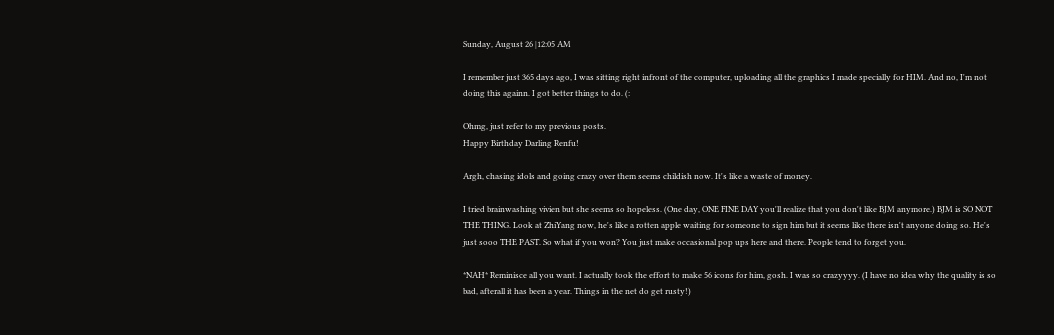Sunday, August 26 |12:05 AM

I remember just 365 days ago, I was sitting right infront of the computer, uploading all the graphics I made specially for HIM. And no, I'm not doing this againn. I got better things to do. (:

Ohmg, just refer to my previous posts.
Happy Birthday Darling Renfu!

Argh, chasing idols and going crazy over them seems childish now. It's like a waste of money.

I tried brainwashing vivien but she seems so hopeless. (One day, ONE FINE DAY you'll realize that you don't like BJM anymore.) BJM is SO NOT THE THING. Look at ZhiYang now, he's like a rotten apple waiting for someone to sign him but it seems like there isn't anyone doing so. He's just sooo THE PAST. So what if you won? You just make occasional pop ups here and there. People tend to forget you.

*NAH* Reminisce all you want. I actually took the effort to make 56 icons for him, gosh. I was so crazyyyy. (I have no idea why the quality is so bad, afterall it has been a year. Things in the net do get rusty!)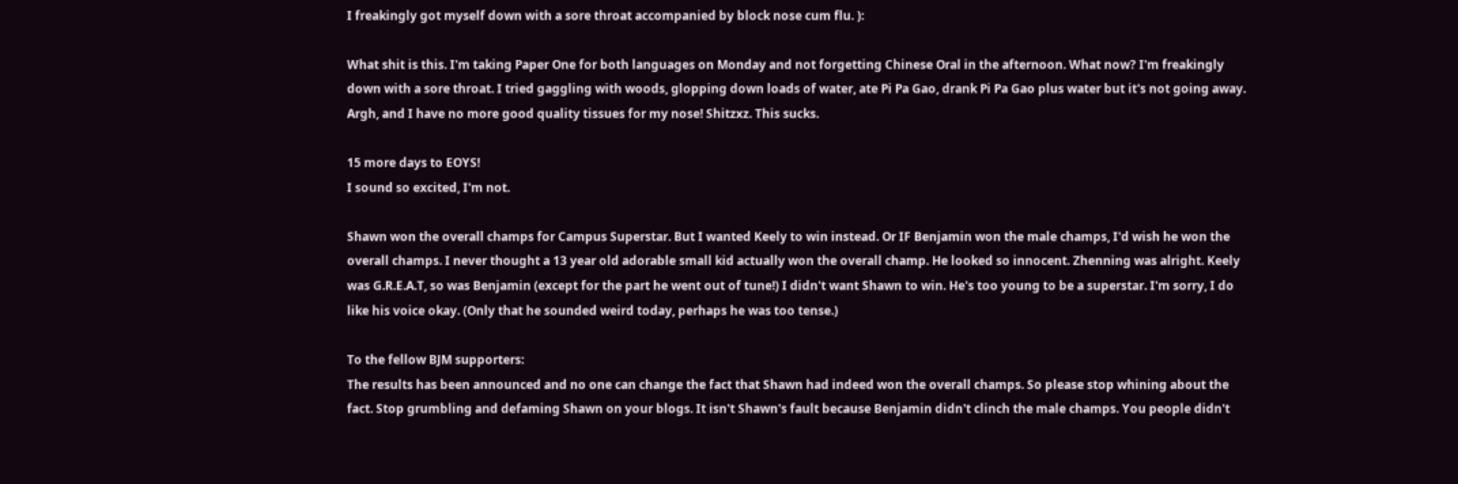I freakingly got myself down with a sore throat accompanied by block nose cum flu. ):

What shit is this. I'm taking Paper One for both languages on Monday and not forgetting Chinese Oral in the afternoon. What now? I'm freakingly down with a sore throat. I tried gaggling with woods, glopping down loads of water, ate Pi Pa Gao, drank Pi Pa Gao plus water but it's not going away. Argh, and I have no more good quality tissues for my nose! Shitzxz. This sucks.

15 more days to EOYS!
I sound so excited, I'm not.

Shawn won the overall champs for Campus Superstar. But I wanted Keely to win instead. Or IF Benjamin won the male champs, I'd wish he won the overall champs. I never thought a 13 year old adorable small kid actually won the overall champ. He looked so innocent. Zhenning was alright. Keely was G.R.E.A.T, so was Benjamin (except for the part he went out of tune!) I didn't want Shawn to win. He's too young to be a superstar. I'm sorry, I do like his voice okay. (Only that he sounded weird today, perhaps he was too tense.)

To the fellow BJM supporters:
The results has been announced and no one can change the fact that Shawn had indeed won the overall champs. So please stop whining about the fact. Stop grumbling and defaming Shawn on your blogs. It isn't Shawn's fault because Benjamin didn't clinch the male champs. You people didn't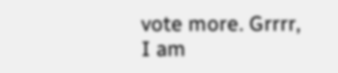vote more. Grrrr, I am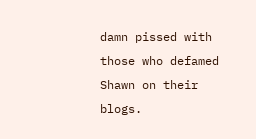damn pissed with those who defamed Shawn on their blogs.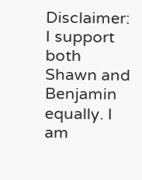Disclaimer: I support both Shawn and Benjamin equally. I am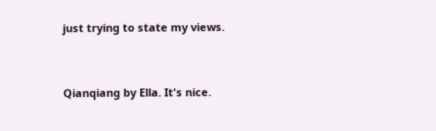just trying to state my views.


Qianqiang by Ella. It's nice.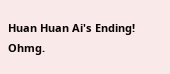Huan Huan Ai's Ending! Ohmg.